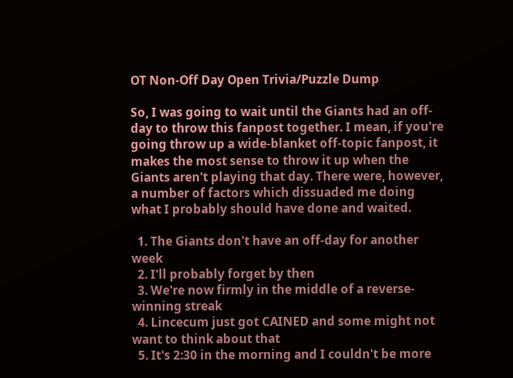OT Non-Off Day Open Trivia/Puzzle Dump

So, I was going to wait until the Giants had an off-day to throw this fanpost together. I mean, if you're going throw up a wide-blanket off-topic fanpost, it makes the most sense to throw it up when the Giants aren't playing that day. There were, however, a number of factors which dissuaded me doing what I probably should have done and waited.

  1. The Giants don't have an off-day for another week
  2. I'll probably forget by then
  3. We're now firmly in the middle of a reverse-winning streak
  4. Lincecum just got CAINED and some might not want to think about that
  5. It's 2:30 in the morning and I couldn't be more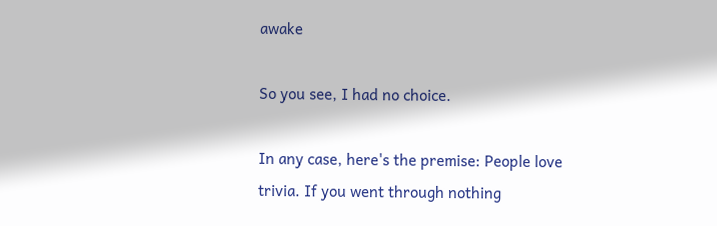awake

So you see, I had no choice.

In any case, here's the premise: People love trivia. If you went through nothing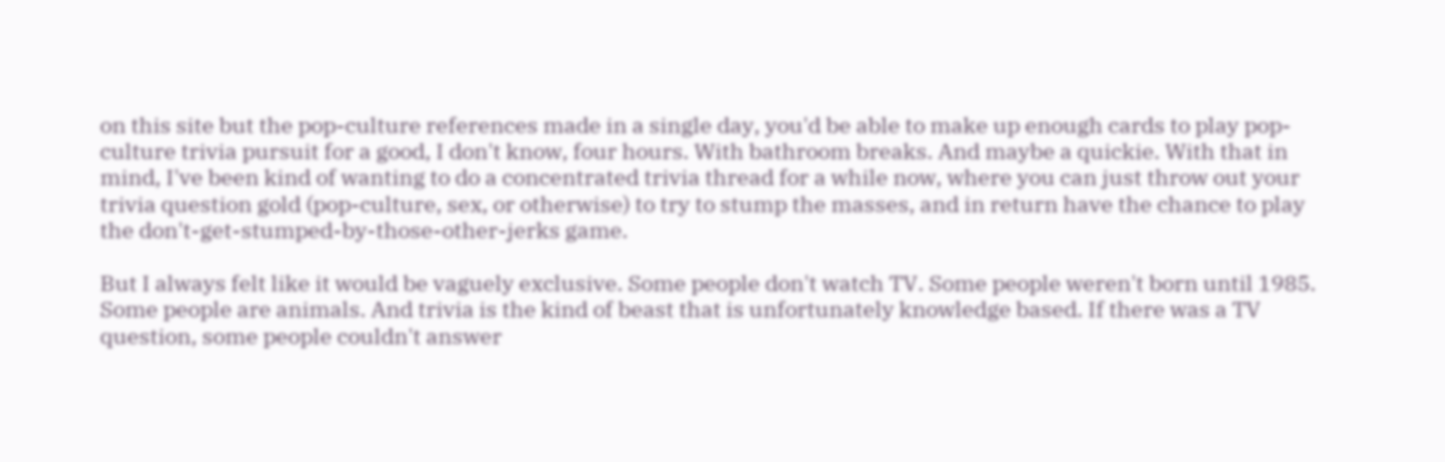on this site but the pop-culture references made in a single day, you'd be able to make up enough cards to play pop-culture trivia pursuit for a good, I don't know, four hours. With bathroom breaks. And maybe a quickie. With that in mind, I've been kind of wanting to do a concentrated trivia thread for a while now, where you can just throw out your trivia question gold (pop-culture, sex, or otherwise) to try to stump the masses, and in return have the chance to play the don't-get-stumped-by-those-other-jerks game.

But I always felt like it would be vaguely exclusive. Some people don't watch TV. Some people weren't born until 1985. Some people are animals. And trivia is the kind of beast that is unfortunately knowledge based. If there was a TV question, some people couldn't answer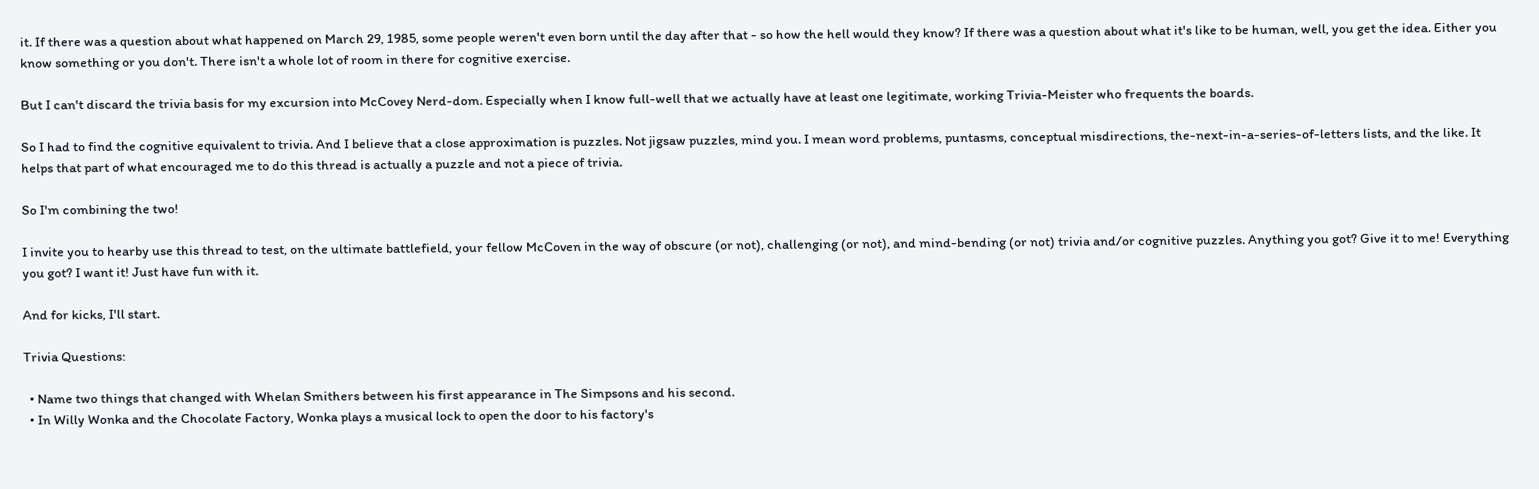it. If there was a question about what happened on March 29, 1985, some people weren't even born until the day after that - so how the hell would they know? If there was a question about what it's like to be human, well, you get the idea. Either you know something or you don't. There isn't a whole lot of room in there for cognitive exercise.

But I can't discard the trivia basis for my excursion into McCovey Nerd-dom. Especially when I know full-well that we actually have at least one legitimate, working Trivia-Meister who frequents the boards.

So I had to find the cognitive equivalent to trivia. And I believe that a close approximation is puzzles. Not jigsaw puzzles, mind you. I mean word problems, puntasms, conceptual misdirections, the-next-in-a-series-of-letters lists, and the like. It helps that part of what encouraged me to do this thread is actually a puzzle and not a piece of trivia.

So I'm combining the two!

I invite you to hearby use this thread to test, on the ultimate battlefield, your fellow McCoven in the way of obscure (or not), challenging (or not), and mind-bending (or not) trivia and/or cognitive puzzles. Anything you got? Give it to me! Everything you got? I want it! Just have fun with it.

And for kicks, I'll start.

Trivia Questions:

  • Name two things that changed with Whelan Smithers between his first appearance in The Simpsons and his second.
  • In Willy Wonka and the Chocolate Factory, Wonka plays a musical lock to open the door to his factory's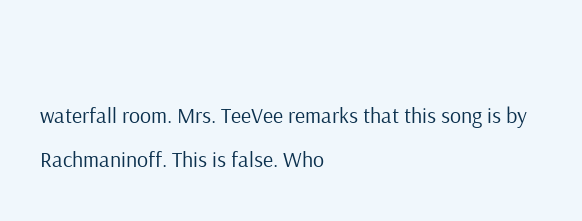waterfall room. Mrs. TeeVee remarks that this song is by Rachmaninoff. This is false. Who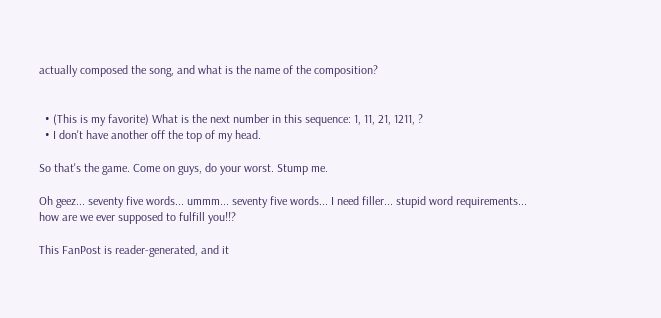actually composed the song, and what is the name of the composition?


  • (This is my favorite) What is the next number in this sequence: 1, 11, 21, 1211, ?
  • I don't have another off the top of my head.

So that's the game. Come on guys, do your worst. Stump me.

Oh geez... seventy five words... ummm... seventy five words... I need filler... stupid word requirements... how are we ever supposed to fulfill you!!?

This FanPost is reader-generated, and it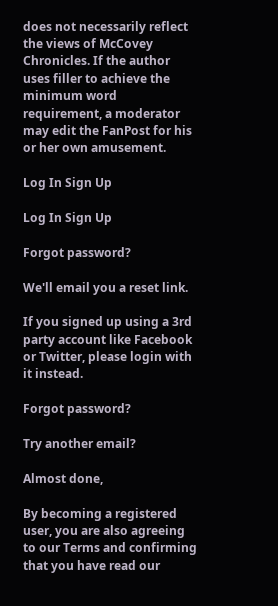does not necessarily reflect the views of McCovey Chronicles. If the author uses filler to achieve the minimum word requirement, a moderator may edit the FanPost for his or her own amusement.

Log In Sign Up

Log In Sign Up

Forgot password?

We'll email you a reset link.

If you signed up using a 3rd party account like Facebook or Twitter, please login with it instead.

Forgot password?

Try another email?

Almost done,

By becoming a registered user, you are also agreeing to our Terms and confirming that you have read our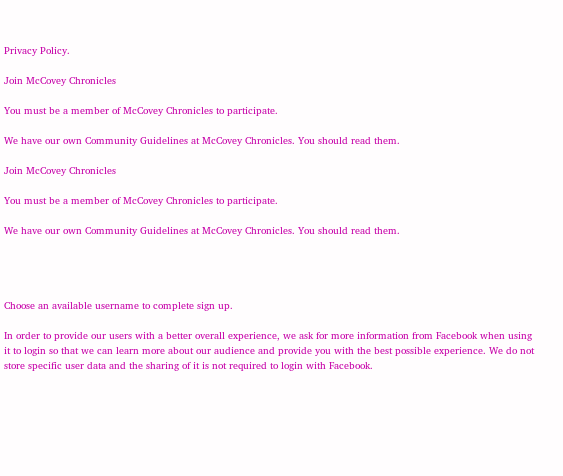Privacy Policy.

Join McCovey Chronicles

You must be a member of McCovey Chronicles to participate.

We have our own Community Guidelines at McCovey Chronicles. You should read them.

Join McCovey Chronicles

You must be a member of McCovey Chronicles to participate.

We have our own Community Guidelines at McCovey Chronicles. You should read them.




Choose an available username to complete sign up.

In order to provide our users with a better overall experience, we ask for more information from Facebook when using it to login so that we can learn more about our audience and provide you with the best possible experience. We do not store specific user data and the sharing of it is not required to login with Facebook.